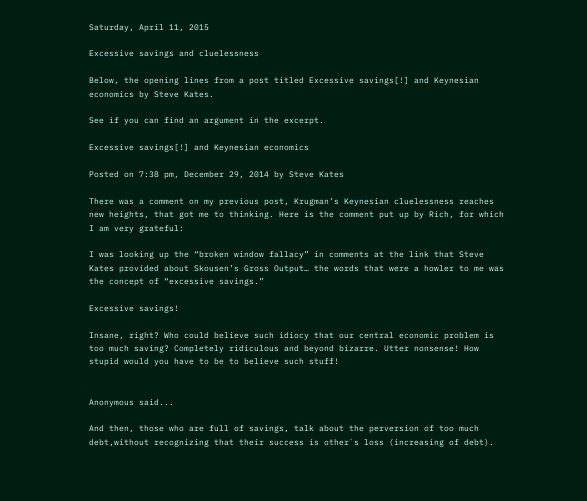Saturday, April 11, 2015

Excessive savings and cluelessness

Below, the opening lines from a post titled Excessive savings[!] and Keynesian economics by Steve Kates.

See if you can find an argument in the excerpt.

Excessive savings[!] and Keynesian economics

Posted on 7:38 pm, December 29, 2014 by Steve Kates

There was a comment on my previous post, Krugman’s Keynesian cluelessness reaches new heights, that got me to thinking. Here is the comment put up by Rich, for which I am very grateful:

I was looking up the “broken window fallacy” in comments at the link that Steve Kates provided about Skousen’s Gross Output… the words that were a howler to me was the concept of “excessive savings.”

Excessive savings!

Insane, right? Who could believe such idiocy that our central economic problem is too much saving? Completely ridiculous and beyond bizarre. Utter nonsense! How stupid would you have to be to believe such stuff!


Anonymous said...

And then, those who are full of savings, talk about the perversion of too much debt,without recognizing that their success is other`s loss (increasing of debt).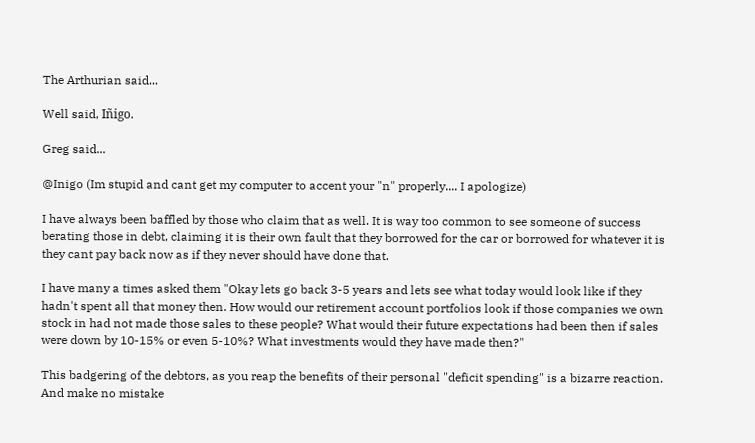The Arthurian said...

Well said, Iñigo.

Greg said...

@Inigo (Im stupid and cant get my computer to accent your "n" properly.... I apologize)

I have always been baffled by those who claim that as well. It is way too common to see someone of success berating those in debt, claiming it is their own fault that they borrowed for the car or borrowed for whatever it is they cant pay back now as if they never should have done that.

I have many a times asked them "Okay lets go back 3-5 years and lets see what today would look like if they hadn't spent all that money then. How would our retirement account portfolios look if those companies we own stock in had not made those sales to these people? What would their future expectations had been then if sales were down by 10-15% or even 5-10%? What investments would they have made then?"

This badgering of the debtors, as you reap the benefits of their personal "deficit spending" is a bizarre reaction. And make no mistake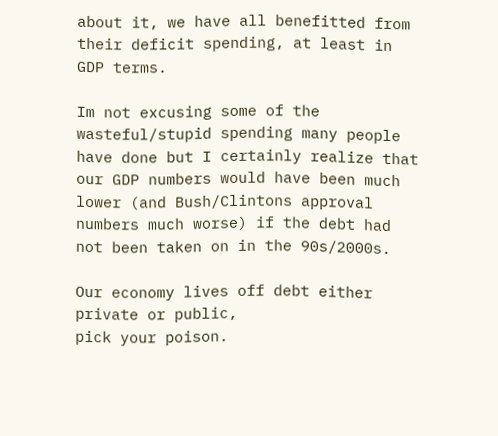about it, we have all benefitted from their deficit spending, at least in GDP terms.

Im not excusing some of the wasteful/stupid spending many people have done but I certainly realize that our GDP numbers would have been much lower (and Bush/Clintons approval numbers much worse) if the debt had not been taken on in the 90s/2000s.

Our economy lives off debt either private or public,
pick your poison.